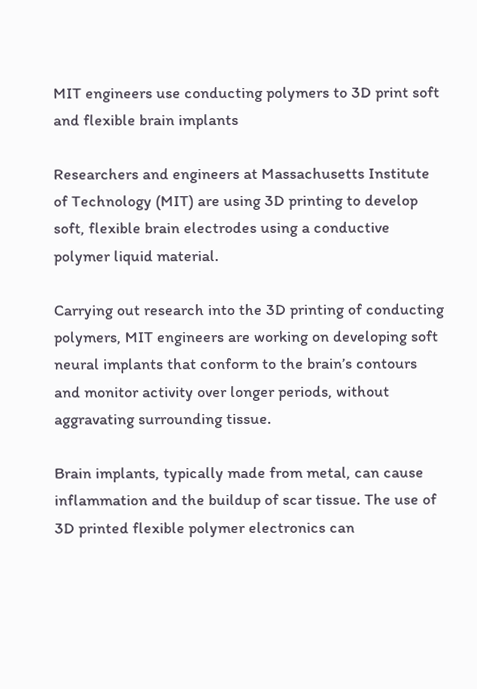MIT engineers use conducting polymers to 3D print soft and flexible brain implants

Researchers and engineers at Massachusetts Institute of Technology (MIT) are using 3D printing to develop soft, flexible brain electrodes using a conductive polymer liquid material.

Carrying out research into the 3D printing of conducting polymers, MIT engineers are working on developing soft neural implants that conform to the brain’s contours and monitor activity over longer periods, without aggravating surrounding tissue.

Brain implants, typically made from metal, can cause inflammation and the buildup of scar tissue. The use of 3D printed flexible polymer electronics can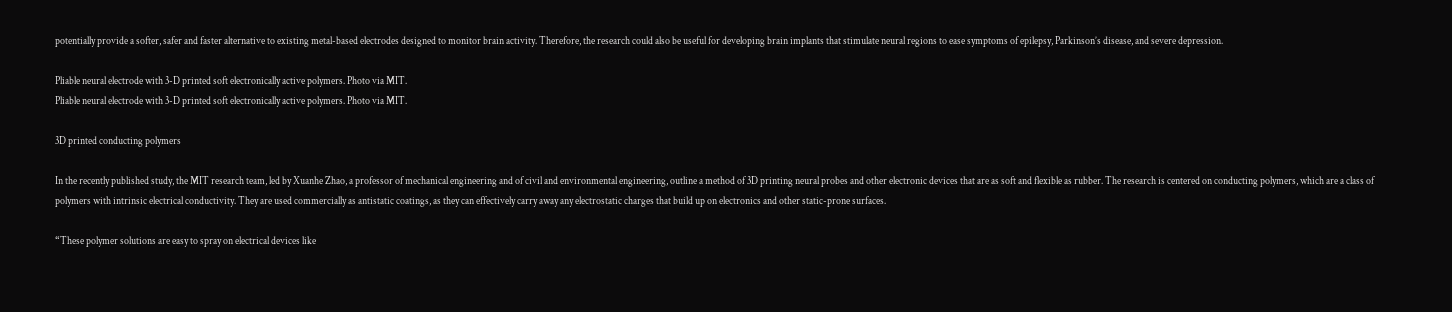potentially provide a softer, safer and faster alternative to existing metal-based electrodes designed to monitor brain activity. Therefore, the research could also be useful for developing brain implants that stimulate neural regions to ease symptoms of epilepsy, Parkinson’s disease, and severe depression.

Pliable neural electrode with 3-D printed soft electronically active polymers. Photo via MIT.
Pliable neural electrode with 3-D printed soft electronically active polymers. Photo via MIT.

3D printed conducting polymers

In the recently published study, the MIT research team, led by Xuanhe Zhao, a professor of mechanical engineering and of civil and environmental engineering, outline a method of 3D printing neural probes and other electronic devices that are as soft and flexible as rubber. The research is centered on conducting polymers, which are a class of polymers with intrinsic electrical conductivity. They are used commercially as antistatic coatings, as they can effectively carry away any electrostatic charges that build up on electronics and other static-prone surfaces.

“These polymer solutions are easy to spray on electrical devices like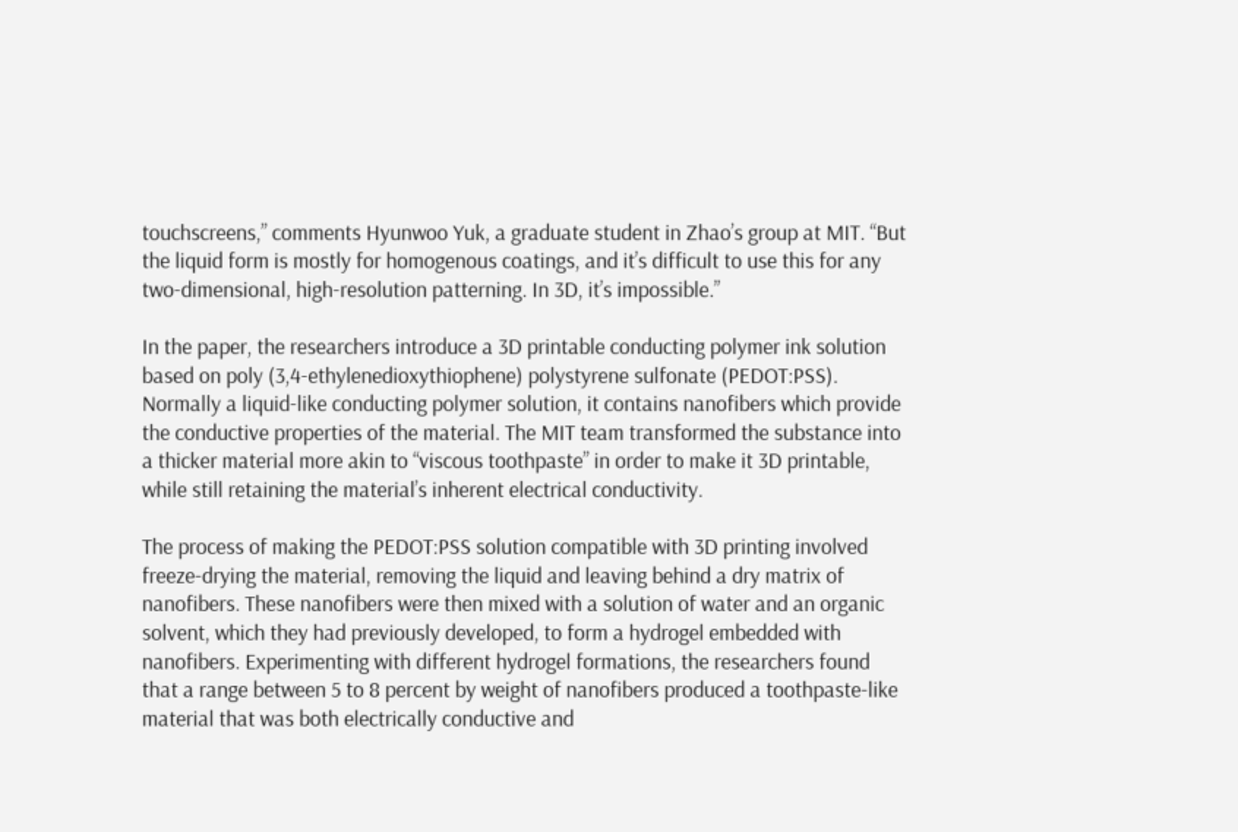touchscreens,” comments Hyunwoo Yuk, a graduate student in Zhao’s group at MIT. “But the liquid form is mostly for homogenous coatings, and it’s difficult to use this for any two-dimensional, high-resolution patterning. In 3D, it’s impossible.”

In the paper, the researchers introduce a 3D printable conducting polymer ink solution based on poly (3,4-ethylenedioxythiophene) polystyrene sulfonate (PEDOT:PSS). Normally a liquid-like conducting polymer solution, it contains nanofibers which provide the conductive properties of the material. The MIT team transformed the substance into a thicker material more akin to “viscous toothpaste” in order to make it 3D printable, while still retaining the material’s inherent electrical conductivity.

The process of making the PEDOT:PSS solution compatible with 3D printing involved freeze-drying the material, removing the liquid and leaving behind a dry matrix of nanofibers. These nanofibers were then mixed with a solution of water and an organic solvent, which they had previously developed, to form a hydrogel embedded with nanofibers. Experimenting with different hydrogel formations, the researchers found that a range between 5 to 8 percent by weight of nanofibers produced a toothpaste-like material that was both electrically conductive and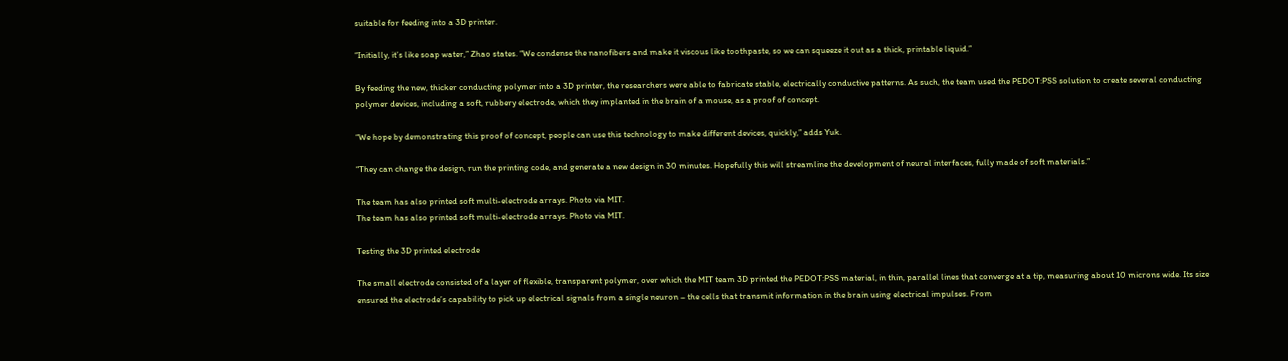suitable for feeding into a 3D printer.

“Initially, it’s like soap water,” Zhao states. “We condense the nanofibers and make it viscous like toothpaste, so we can squeeze it out as a thick, printable liquid.”

By feeding the new, thicker conducting polymer into a 3D printer, the researchers were able to fabricate stable, electrically conductive patterns. As such, the team used the PEDOT:PSS solution to create several conducting polymer devices, including a soft, rubbery electrode, which they implanted in the brain of a mouse, as a proof of concept.

“We hope by demonstrating this proof of concept, people can use this technology to make different devices, quickly,” adds Yuk.

“They can change the design, run the printing code, and generate a new design in 30 minutes. Hopefully this will streamline the development of neural interfaces, fully made of soft materials.”

The team has also printed soft multi-electrode arrays. Photo via MIT.
The team has also printed soft multi-electrode arrays. Photo via MIT.

Testing the 3D printed electrode

The small electrode consisted of a layer of flexible, transparent polymer, over which the MIT team 3D printed the PEDOT:PSS material, in thin, parallel lines that converge at a tip, measuring about 10 microns wide. Its size ensured the electrode’s capability to pick up electrical signals from a single neuron – the cells that transmit information in the brain using electrical impulses. From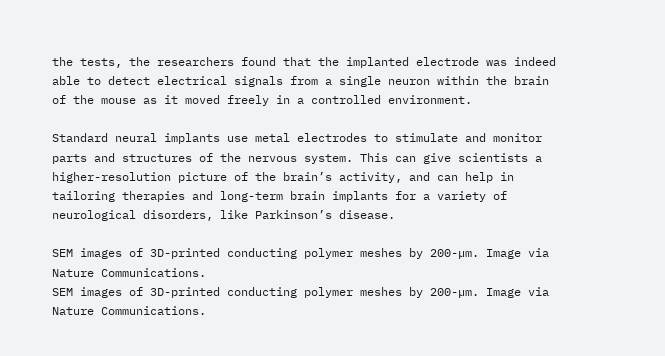the tests, the researchers found that the implanted electrode was indeed able to detect electrical signals from a single neuron within the brain of the mouse as it moved freely in a controlled environment.

Standard neural implants use metal electrodes to stimulate and monitor parts and structures of the nervous system. This can give scientists a higher-resolution picture of the brain’s activity, and can help in tailoring therapies and long-term brain implants for a variety of neurological disorders, like Parkinson’s disease.

SEM images of 3D-printed conducting polymer meshes by 200-µm. Image via Nature Communications.
SEM images of 3D-printed conducting polymer meshes by 200-µm. Image via Nature Communications.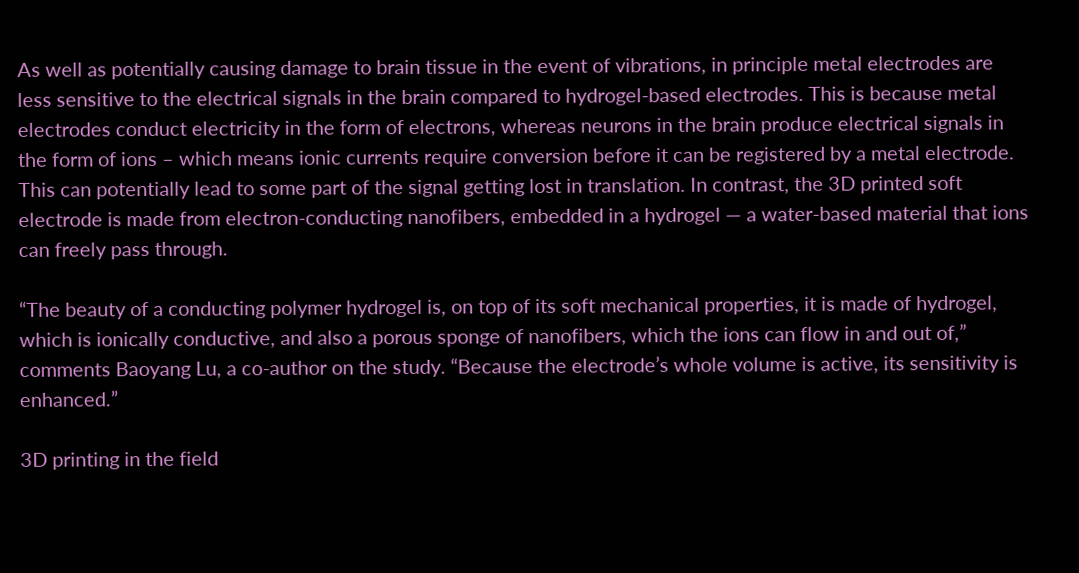As well as potentially causing damage to brain tissue in the event of vibrations, in principle metal electrodes are less sensitive to the electrical signals in the brain compared to hydrogel-based electrodes. This is because metal electrodes conduct electricity in the form of electrons, whereas neurons in the brain produce electrical signals in the form of ions – which means ionic currents require conversion before it can be registered by a metal electrode. This can potentially lead to some part of the signal getting lost in translation. In contrast, the 3D printed soft electrode is made from electron-conducting nanofibers, embedded in a hydrogel — a water-based material that ions can freely pass through.

“The beauty of a conducting polymer hydrogel is, on top of its soft mechanical properties, it is made of hydrogel, which is ionically conductive, and also a porous sponge of nanofibers, which the ions can flow in and out of,” comments Baoyang Lu, a co-author on the study. “Because the electrode’s whole volume is active, its sensitivity is enhanced.”

3D printing in the field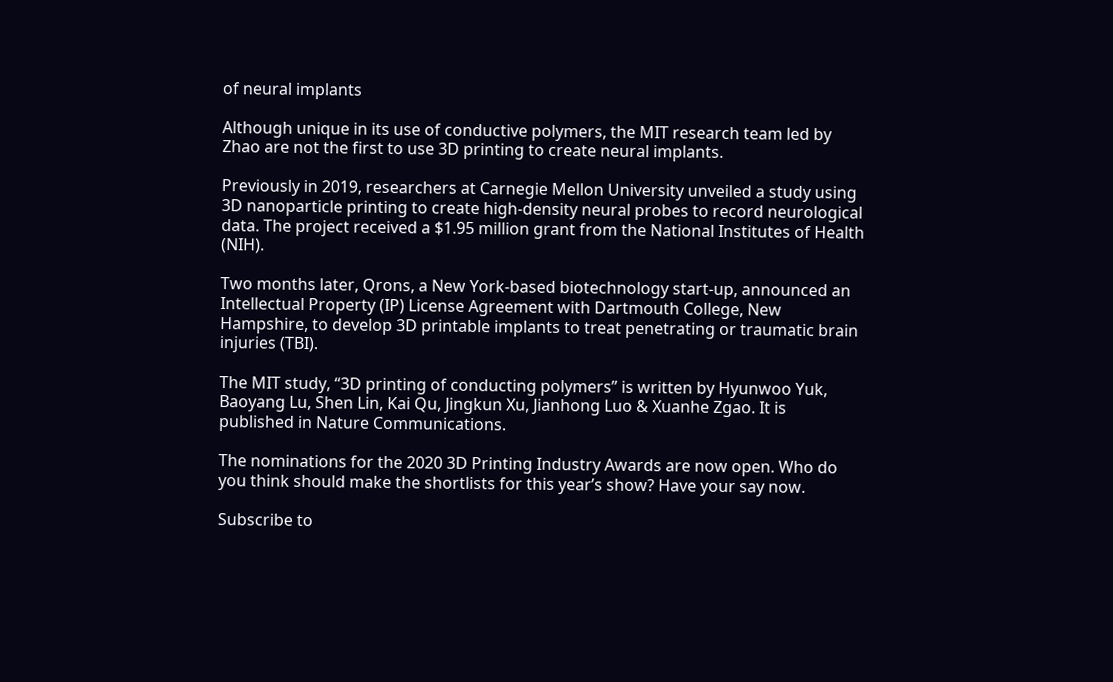of neural implants

Although unique in its use of conductive polymers, the MIT research team led by Zhao are not the first to use 3D printing to create neural implants.

Previously in 2019, researchers at Carnegie Mellon University unveiled a study using 3D nanoparticle printing to create high-density neural probes to record neurological data. The project received a $1.95 million grant from the National Institutes of Health (NIH).

Two months later, Qrons, a New York-based biotechnology start-up, announced an Intellectual Property (IP) License Agreement with Dartmouth College, New Hampshire, to develop 3D printable implants to treat penetrating or traumatic brain injuries (TBI).

The MIT study, “3D printing of conducting polymers” is written by Hyunwoo Yuk, Baoyang Lu, Shen Lin, Kai Qu, Jingkun Xu, Jianhong Luo & Xuanhe Zgao. It is published in Nature Communications.

The nominations for the 2020 3D Printing Industry Awards are now open. Who do you think should make the shortlists for this year’s show? Have your say now.

Subscribe to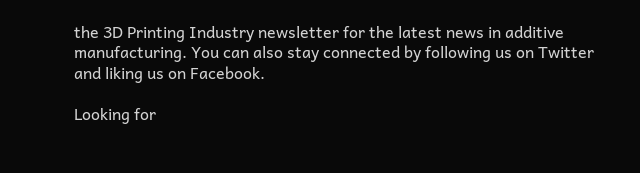the 3D Printing Industry newsletter for the latest news in additive manufacturing. You can also stay connected by following us on Twitter and liking us on Facebook.

Looking for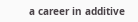a career in additive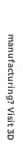manufacturing? Visit 3D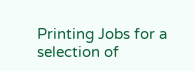Printing Jobs for a selection of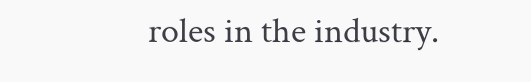roles in the industry.